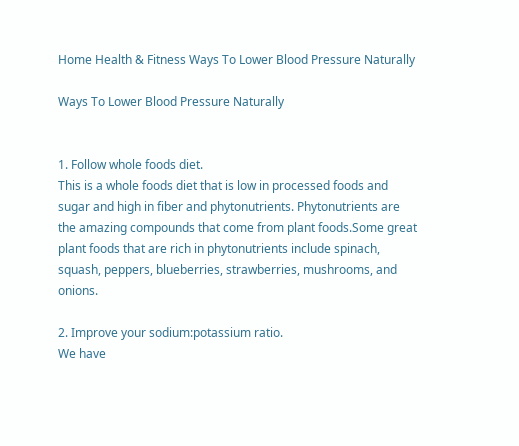Home Health & Fitness Ways To Lower Blood Pressure Naturally

Ways To Lower Blood Pressure Naturally


1. Follow whole foods diet.
This is a whole foods diet that is low in processed foods and sugar and high in fiber and phytonutrients. Phytonutrients are the amazing compounds that come from plant foods.Some great plant foods that are rich in phytonutrients include spinach, squash, peppers, blueberries, strawberries, mushrooms, and onions.

2. Improve your sodium:potassium ratio.
We have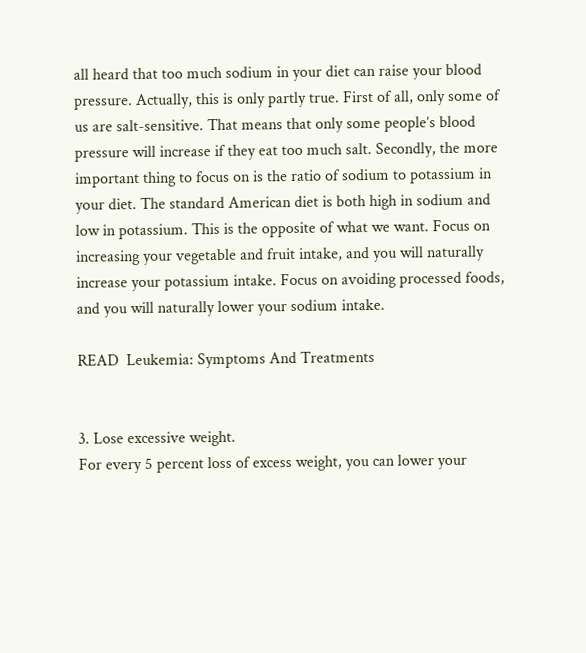all heard that too much sodium in your diet can raise your blood pressure. Actually, this is only partly true. First of all, only some of us are salt-sensitive. That means that only some people’s blood pressure will increase if they eat too much salt. Secondly, the more important thing to focus on is the ratio of sodium to potassium in your diet. The standard American diet is both high in sodium and low in potassium. This is the opposite of what we want. Focus on increasing your vegetable and fruit intake, and you will naturally increase your potassium intake. Focus on avoiding processed foods, and you will naturally lower your sodium intake.

READ  Leukemia: Symptoms And Treatments


3. Lose excessive weight.
For every 5 percent loss of excess weight, you can lower your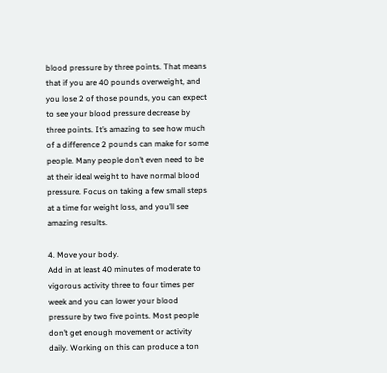blood pressure by three points. That means that if you are 40 pounds overweight, and you lose 2 of those pounds, you can expect to see your blood pressure decrease by three points. It’s amazing to see how much of a difference 2 pounds can make for some people. Many people don’t even need to be at their ideal weight to have normal blood pressure. Focus on taking a few small steps at a time for weight loss, and you’ll see amazing results.

4. Move your body.
Add in at least 40 minutes of moderate to vigorous activity three to four times per week and you can lower your blood pressure by two five points. Most people don’t get enough movement or activity daily. Working on this can produce a ton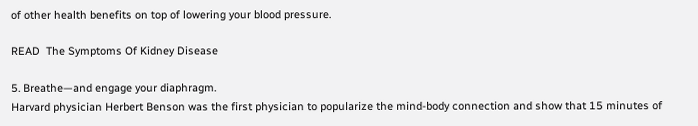of other health benefits on top of lowering your blood pressure.

READ  The Symptoms Of Kidney Disease

5. Breathe—and engage your diaphragm.
Harvard physician Herbert Benson was the first physician to popularize the mind-body connection and show that 15 minutes of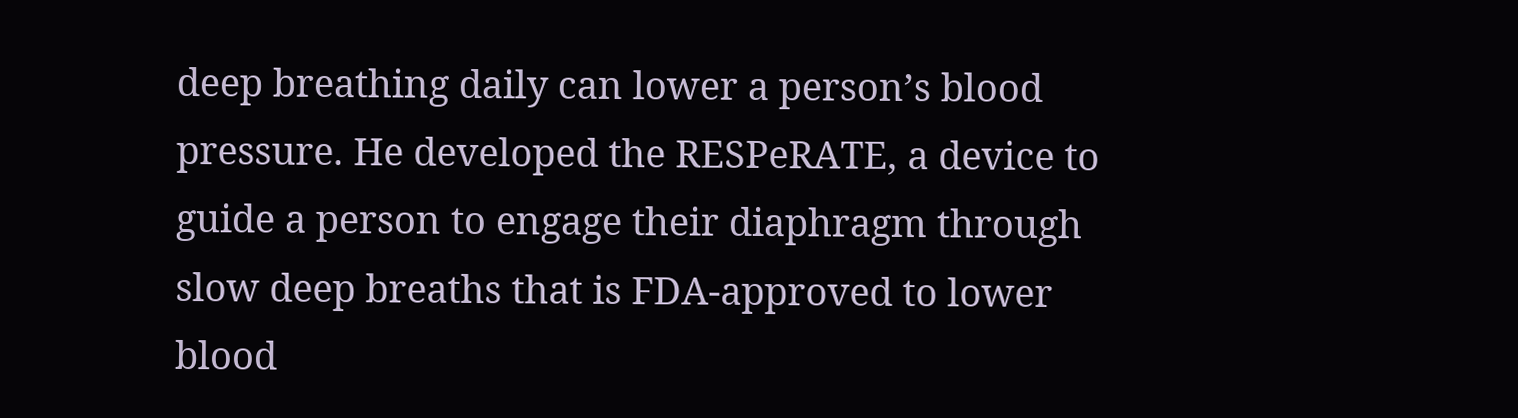deep breathing daily can lower a person’s blood pressure. He developed the RESPeRATE, a device to guide a person to engage their diaphragm through slow deep breaths that is FDA-approved to lower blood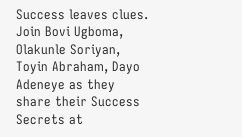Success leaves clues. Join Bovi Ugboma, Olakunle Soriyan, Toyin Abraham, Dayo Adeneye as they share their Success Secrets at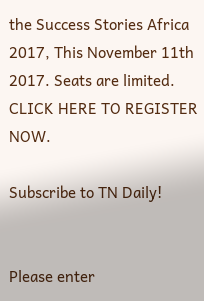the Success Stories Africa 2017, This November 11th 2017. Seats are limited. CLICK HERE TO REGISTER NOW.

Subscribe to TN Daily!


Please enter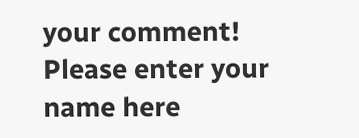your comment!
Please enter your name here